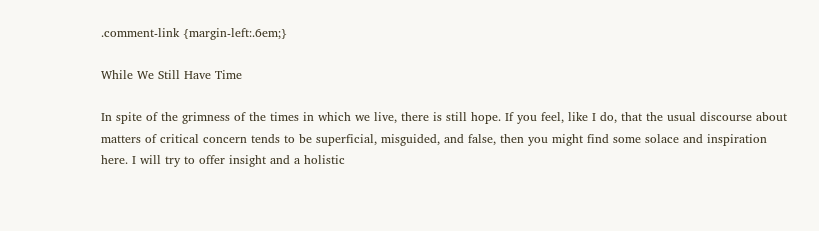.comment-link {margin-left:.6em;}

While We Still Have Time

In spite of the grimness of the times in which we live, there is still hope. If you feel, like I do, that the usual discourse about matters of critical concern tends to be superficial, misguided, and false, then you might find some solace and inspiration here. I will try to offer insight and a holistic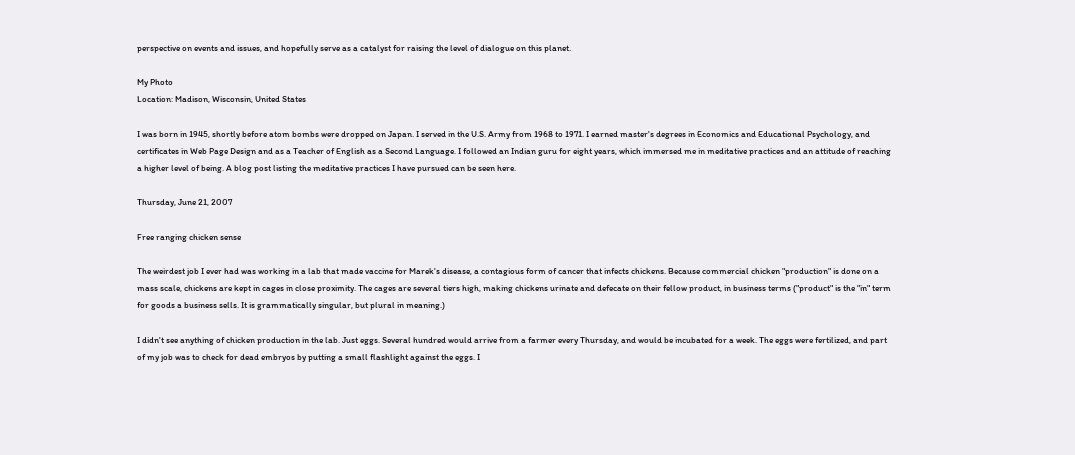perspective on events and issues, and hopefully serve as a catalyst for raising the level of dialogue on this planet.

My Photo
Location: Madison, Wisconsin, United States

I was born in 1945, shortly before atom bombs were dropped on Japan. I served in the U.S. Army from 1968 to 1971. I earned master's degrees in Economics and Educational Psychology, and certificates in Web Page Design and as a Teacher of English as a Second Language. I followed an Indian guru for eight years, which immersed me in meditative practices and an attitude of reaching a higher level of being. A blog post listing the meditative practices I have pursued can be seen here.

Thursday, June 21, 2007

Free ranging chicken sense

The weirdest job I ever had was working in a lab that made vaccine for Marek's disease, a contagious form of cancer that infects chickens. Because commercial chicken "production" is done on a mass scale, chickens are kept in cages in close proximity. The cages are several tiers high, making chickens urinate and defecate on their fellow product, in business terms ("product" is the "in" term for goods a business sells. It is grammatically singular, but plural in meaning.)

I didn't see anything of chicken production in the lab. Just eggs. Several hundred would arrive from a farmer every Thursday, and would be incubated for a week. The eggs were fertilized, and part of my job was to check for dead embryos by putting a small flashlight against the eggs. I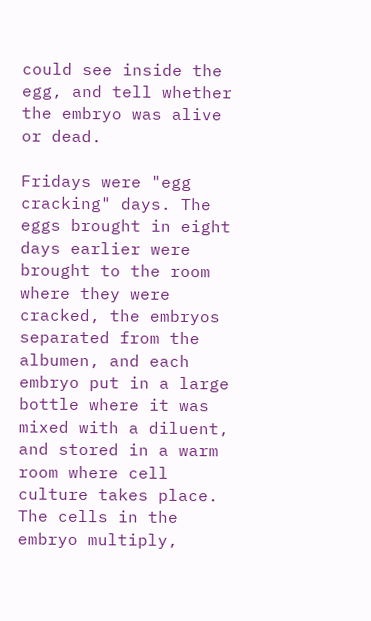could see inside the egg, and tell whether the embryo was alive or dead.

Fridays were "egg cracking" days. The eggs brought in eight days earlier were brought to the room where they were cracked, the embryos separated from the albumen, and each embryo put in a large bottle where it was mixed with a diluent, and stored in a warm room where cell culture takes place. The cells in the embryo multiply,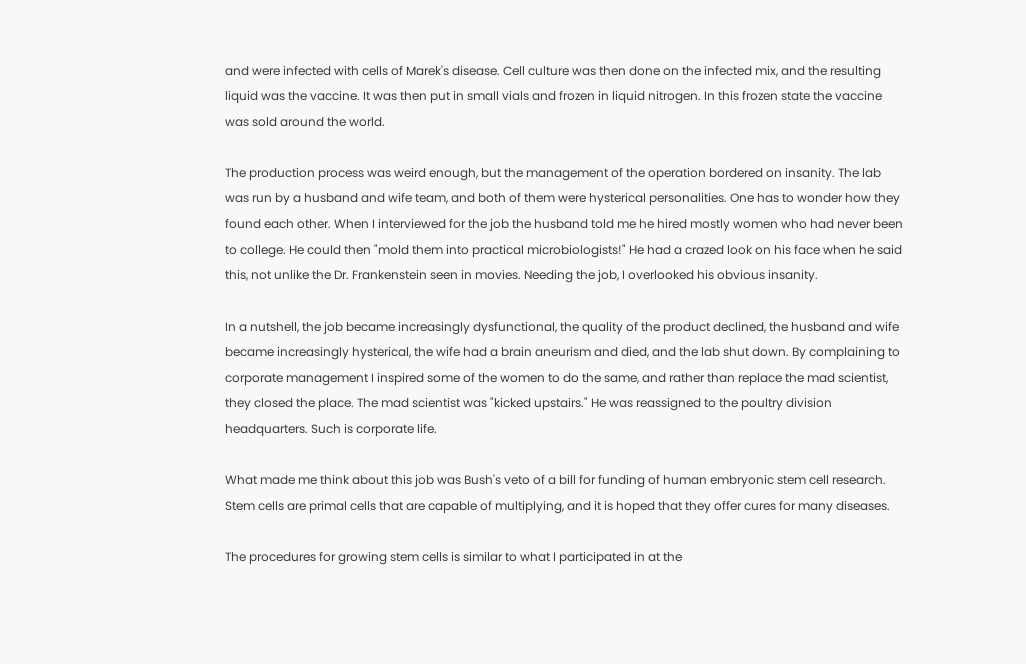and were infected with cells of Marek's disease. Cell culture was then done on the infected mix, and the resulting liquid was the vaccine. It was then put in small vials and frozen in liquid nitrogen. In this frozen state the vaccine was sold around the world.

The production process was weird enough, but the management of the operation bordered on insanity. The lab was run by a husband and wife team, and both of them were hysterical personalities. One has to wonder how they found each other. When I interviewed for the job the husband told me he hired mostly women who had never been to college. He could then "mold them into practical microbiologists!" He had a crazed look on his face when he said this, not unlike the Dr. Frankenstein seen in movies. Needing the job, I overlooked his obvious insanity.

In a nutshell, the job became increasingly dysfunctional, the quality of the product declined, the husband and wife became increasingly hysterical, the wife had a brain aneurism and died, and the lab shut down. By complaining to corporate management I inspired some of the women to do the same, and rather than replace the mad scientist, they closed the place. The mad scientist was "kicked upstairs." He was reassigned to the poultry division headquarters. Such is corporate life.

What made me think about this job was Bush's veto of a bill for funding of human embryonic stem cell research. Stem cells are primal cells that are capable of multiplying, and it is hoped that they offer cures for many diseases.

The procedures for growing stem cells is similar to what I participated in at the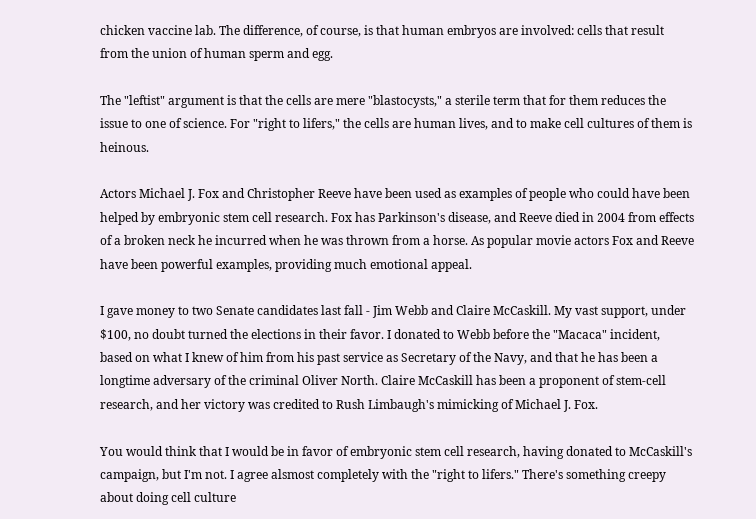chicken vaccine lab. The difference, of course, is that human embryos are involved: cells that result from the union of human sperm and egg.

The "leftist" argument is that the cells are mere "blastocysts," a sterile term that for them reduces the issue to one of science. For "right to lifers," the cells are human lives, and to make cell cultures of them is heinous.

Actors Michael J. Fox and Christopher Reeve have been used as examples of people who could have been helped by embryonic stem cell research. Fox has Parkinson's disease, and Reeve died in 2004 from effects of a broken neck he incurred when he was thrown from a horse. As popular movie actors Fox and Reeve have been powerful examples, providing much emotional appeal.

I gave money to two Senate candidates last fall - Jim Webb and Claire McCaskill. My vast support, under $100, no doubt turned the elections in their favor. I donated to Webb before the "Macaca" incident, based on what I knew of him from his past service as Secretary of the Navy, and that he has been a longtime adversary of the criminal Oliver North. Claire McCaskill has been a proponent of stem-cell research, and her victory was credited to Rush Limbaugh's mimicking of Michael J. Fox.

You would think that I would be in favor of embryonic stem cell research, having donated to McCaskill's campaign, but I'm not. I agree alsmost completely with the "right to lifers." There's something creepy about doing cell culture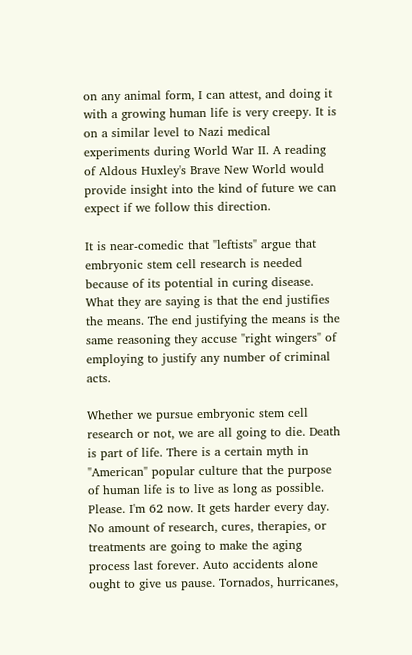on any animal form, I can attest, and doing it with a growing human life is very creepy. It is on a similar level to Nazi medical experiments during World War II. A reading of Aldous Huxley's Brave New World would provide insight into the kind of future we can expect if we follow this direction.

It is near-comedic that "leftists" argue that embryonic stem cell research is needed because of its potential in curing disease. What they are saying is that the end justifies the means. The end justifying the means is the same reasoning they accuse "right wingers" of employing to justify any number of criminal acts.

Whether we pursue embryonic stem cell research or not, we are all going to die. Death is part of life. There is a certain myth in "American" popular culture that the purpose of human life is to live as long as possible. Please. I'm 62 now. It gets harder every day. No amount of research, cures, therapies, or treatments are going to make the aging process last forever. Auto accidents alone ought to give us pause. Tornados, hurricanes,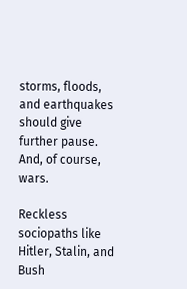storms, floods, and earthquakes should give further pause. And, of course, wars.

Reckless sociopaths like Hitler, Stalin, and Bush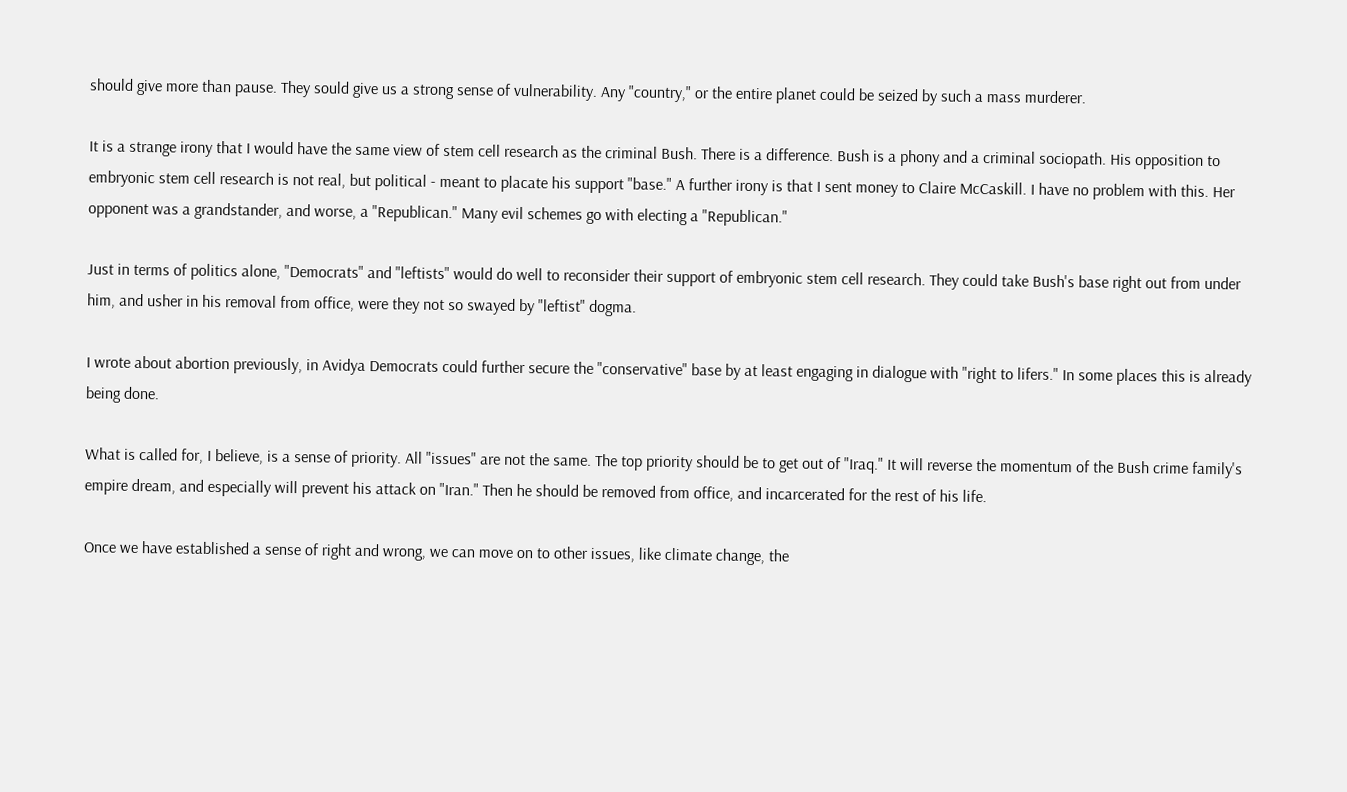should give more than pause. They sould give us a strong sense of vulnerability. Any "country," or the entire planet could be seized by such a mass murderer.

It is a strange irony that I would have the same view of stem cell research as the criminal Bush. There is a difference. Bush is a phony and a criminal sociopath. His opposition to embryonic stem cell research is not real, but political - meant to placate his support "base." A further irony is that I sent money to Claire McCaskill. I have no problem with this. Her opponent was a grandstander, and worse, a "Republican." Many evil schemes go with electing a "Republican."

Just in terms of politics alone, "Democrats" and "leftists" would do well to reconsider their support of embryonic stem cell research. They could take Bush's base right out from under him, and usher in his removal from office, were they not so swayed by "leftist" dogma.

I wrote about abortion previously, in Avidya Democrats could further secure the "conservative" base by at least engaging in dialogue with "right to lifers." In some places this is already being done.

What is called for, I believe, is a sense of priority. All "issues" are not the same. The top priority should be to get out of "Iraq." It will reverse the momentum of the Bush crime family's empire dream, and especially will prevent his attack on "Iran." Then he should be removed from office, and incarcerated for the rest of his life.

Once we have established a sense of right and wrong, we can move on to other issues, like climate change, the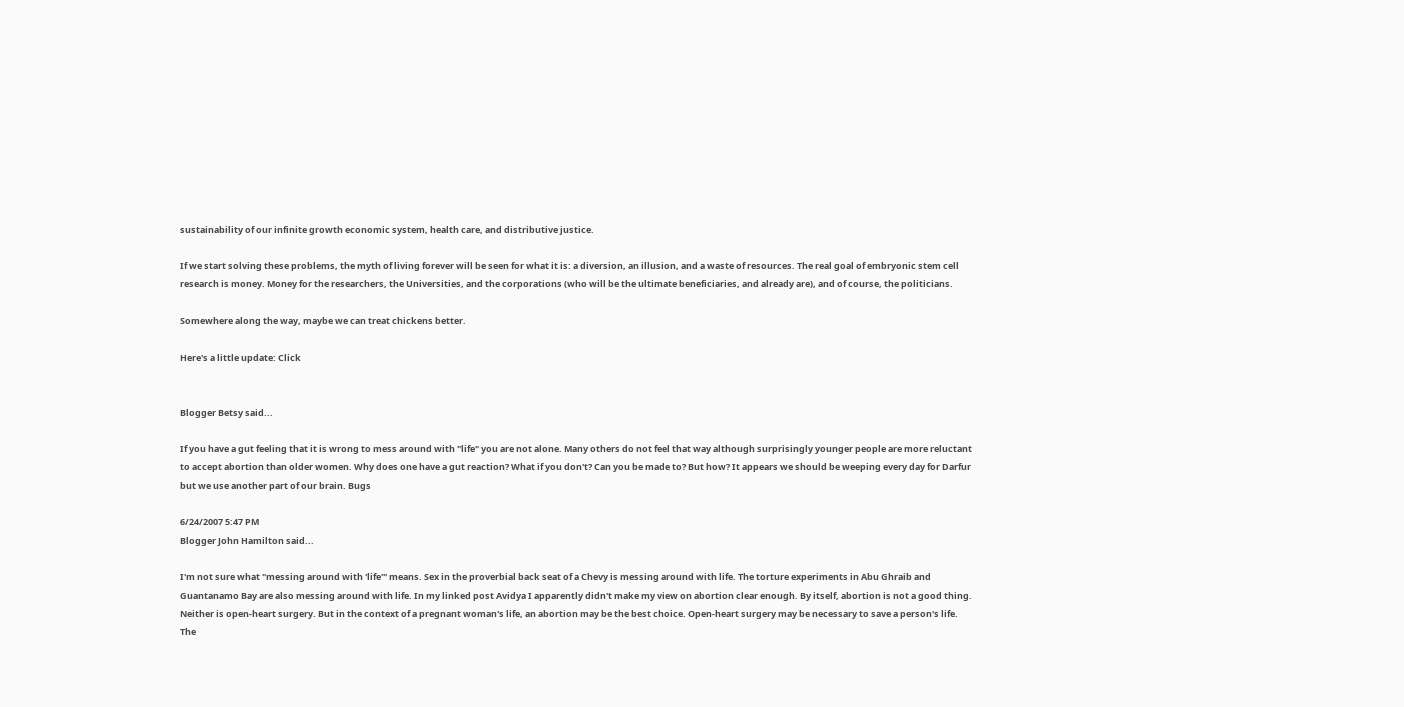sustainability of our infinite growth economic system, health care, and distributive justice.

If we start solving these problems, the myth of living forever will be seen for what it is: a diversion, an illusion, and a waste of resources. The real goal of embryonic stem cell research is money. Money for the researchers, the Universities, and the corporations (who will be the ultimate beneficiaries, and already are), and of course, the politicians.

Somewhere along the way, maybe we can treat chickens better.

Here's a little update: Click


Blogger Betsy said...

If you have a gut feeling that it is wrong to mess around with "life" you are not alone. Many others do not feel that way although surprisingly younger people are more reluctant to accept abortion than older women. Why does one have a gut reaction? What if you don't? Can you be made to? But how? It appears we should be weeping every day for Darfur but we use another part of our brain. Bugs

6/24/2007 5:47 PM
Blogger John Hamilton said...

I'm not sure what "messing around with 'life'" means. Sex in the proverbial back seat of a Chevy is messing around with life. The torture experiments in Abu Ghraib and Guantanamo Bay are also messing around with life. In my linked post Avidya I apparently didn't make my view on abortion clear enough. By itself, abortion is not a good thing. Neither is open-heart surgery. But in the context of a pregnant woman's life, an abortion may be the best choice. Open-heart surgery may be necessary to save a person's life. The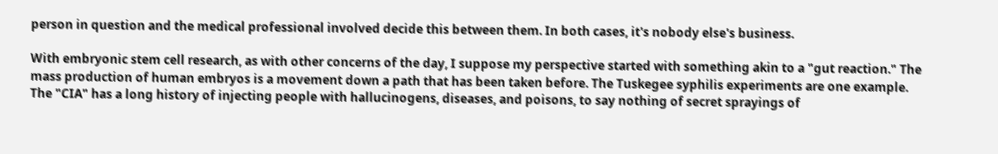person in question and the medical professional involved decide this between them. In both cases, it's nobody else's business.

With embryonic stem cell research, as with other concerns of the day, I suppose my perspective started with something akin to a "gut reaction." The mass production of human embryos is a movement down a path that has been taken before. The Tuskegee syphilis experiments are one example. The "CIA" has a long history of injecting people with hallucinogens, diseases, and poisons, to say nothing of secret sprayings of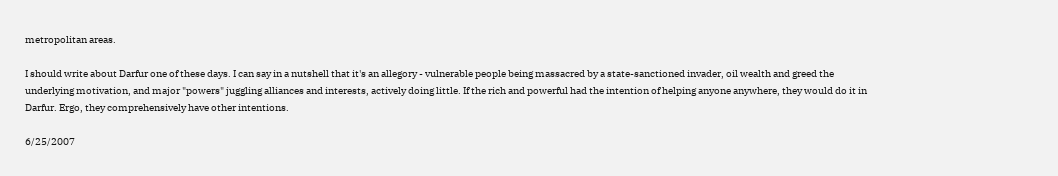metropolitan areas.

I should write about Darfur one of these days. I can say in a nutshell that it's an allegory - vulnerable people being massacred by a state-sanctioned invader, oil wealth and greed the underlying motivation, and major "powers" juggling alliances and interests, actively doing little. If the rich and powerful had the intention of helping anyone anywhere, they would do it in Darfur. Ergo, they comprehensively have other intentions.

6/25/2007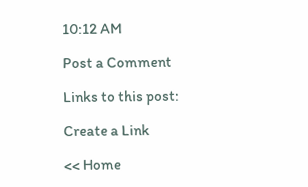10:12 AM

Post a Comment

Links to this post:

Create a Link

<< Home